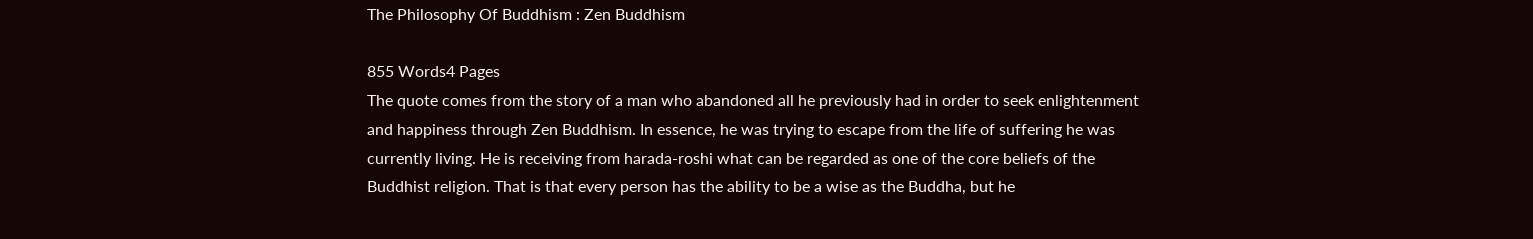The Philosophy Of Buddhism : Zen Buddhism

855 Words4 Pages
The quote comes from the story of a man who abandoned all he previously had in order to seek enlightenment and happiness through Zen Buddhism. In essence, he was trying to escape from the life of suffering he was currently living. He is receiving from harada-roshi what can be regarded as one of the core beliefs of the Buddhist religion. That is that every person has the ability to be a wise as the Buddha, but he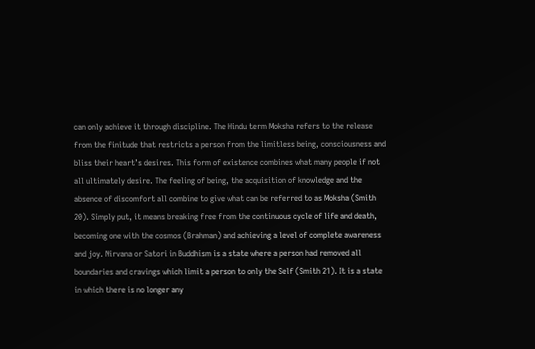can only achieve it through discipline. The Hindu term Moksha refers to the release from the finitude that restricts a person from the limitless being, consciousness and bliss their heart’s desires. This form of existence combines what many people if not all ultimately desire. The feeling of being, the acquisition of knowledge and the absence of discomfort all combine to give what can be referred to as Moksha (Smith 20). Simply put, it means breaking free from the continuous cycle of life and death, becoming one with the cosmos (Brahman) and achieving a level of complete awareness and joy. Nirvana or Satori in Buddhism is a state where a person had removed all boundaries and cravings which limit a person to only the Self (Smith 21). It is a state in which there is no longer any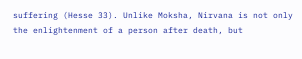suffering (Hesse 33). Unlike Moksha, Nirvana is not only the enlightenment of a person after death, but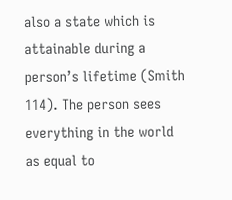also a state which is attainable during a person’s lifetime (Smith 114). The person sees everything in the world as equal to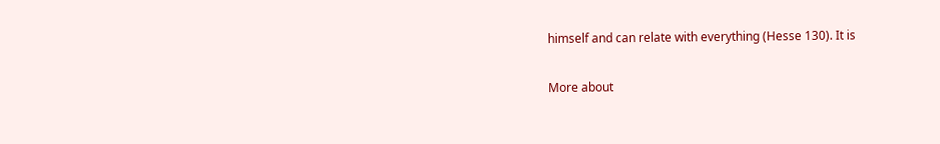himself and can relate with everything (Hesse 130). It is

More about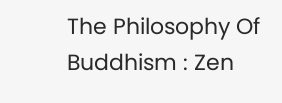The Philosophy Of Buddhism : Zen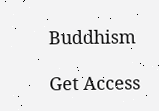Buddhism

Get Access